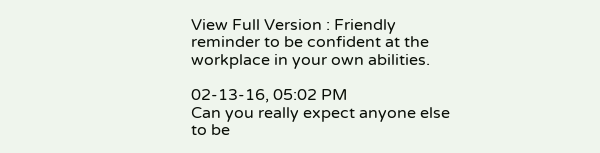View Full Version : Friendly reminder to be confident at the workplace in your own abilities.

02-13-16, 05:02 PM
Can you really expect anyone else to be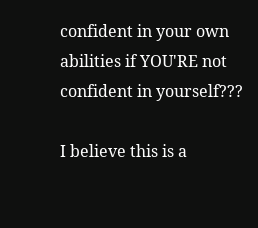confident in your own abilities if YOU'RE not confident in yourself???

I believe this is a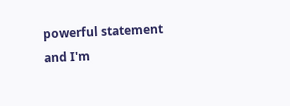powerful statement and I'm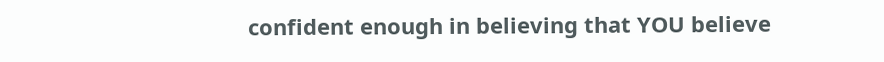confident enough in believing that YOU believe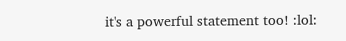it's a powerful statement too! :lol: